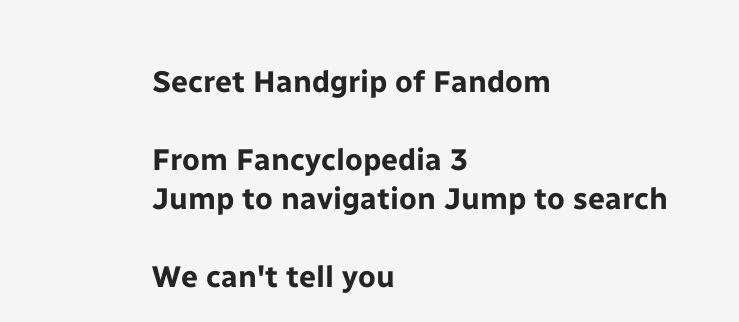Secret Handgrip of Fandom

From Fancyclopedia 3
Jump to navigation Jump to search

We can't tell you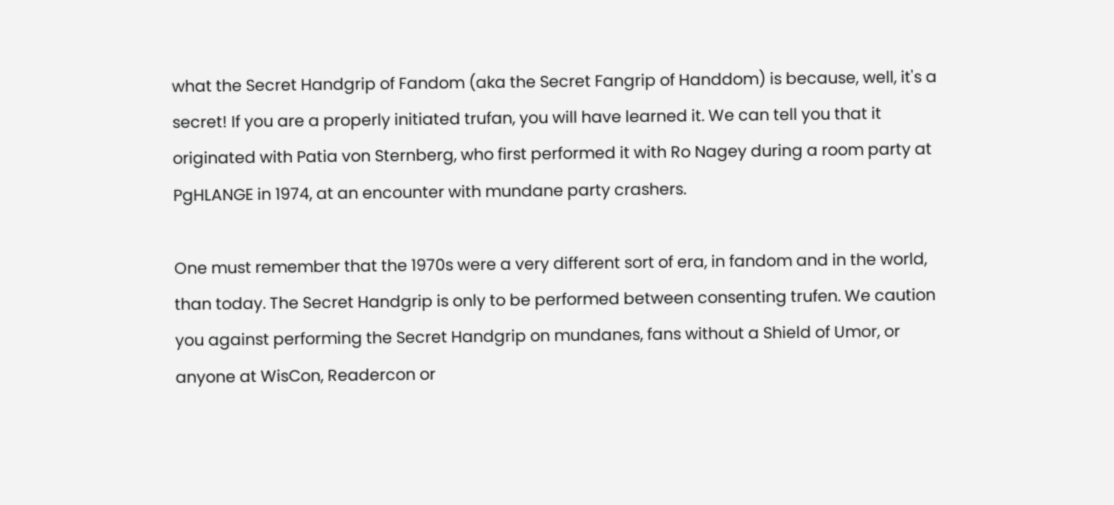what the Secret Handgrip of Fandom (aka the Secret Fangrip of Handdom) is because, well, it's a secret! If you are a properly initiated trufan, you will have learned it. We can tell you that it originated with Patia von Sternberg, who first performed it with Ro Nagey during a room party at PgHLANGE in 1974, at an encounter with mundane party crashers.

One must remember that the 1970s were a very different sort of era, in fandom and in the world, than today. The Secret Handgrip is only to be performed between consenting trufen. We caution you against performing the Secret Handgrip on mundanes, fans without a Shield of Umor, or anyone at WisCon, Readercon or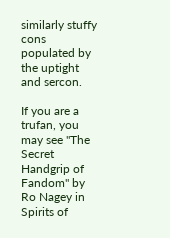similarly stuffy cons populated by the uptight and sercon.

If you are a trufan, you may see "The Secret Handgrip of Fandom" by Ro Nagey in Spirits of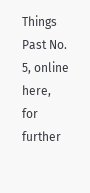Things Past No. 5, online here, for further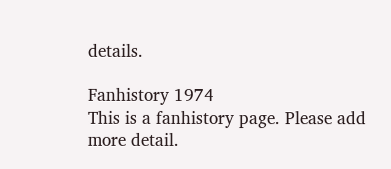details.

Fanhistory 1974
This is a fanhistory page. Please add more detail.